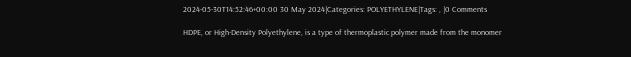2024-05-30T14:52:46+00:00 30 May 2024|Categories: POLYETHYLENE|Tags: , |0 Comments

HDPE, or High-Density Polyethylene, is a type of thermoplastic polymer made from the monomer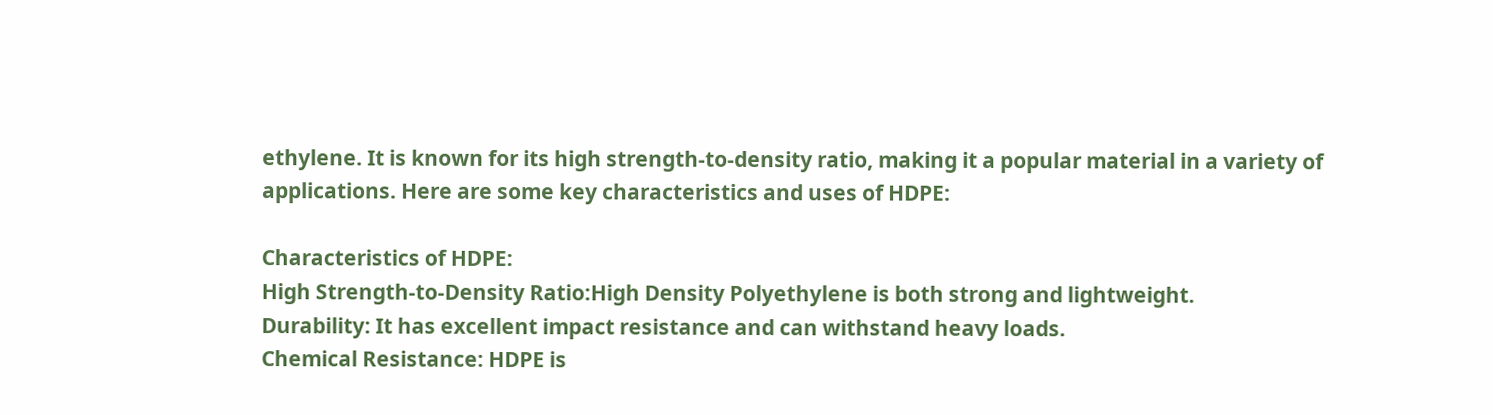ethylene. It is known for its high strength-to-density ratio, making it a popular material in a variety of applications. Here are some key characteristics and uses of HDPE:

Characteristics of HDPE:
High Strength-to-Density Ratio:High Density Polyethylene is both strong and lightweight.
Durability: It has excellent impact resistance and can withstand heavy loads.
Chemical Resistance: HDPE is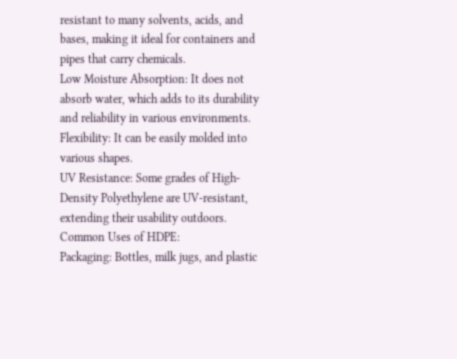resistant to many solvents, acids, and bases, making it ideal for containers and pipes that carry chemicals.
Low Moisture Absorption: It does not absorb water, which adds to its durability and reliability in various environments.
Flexibility: It can be easily molded into various shapes.
UV Resistance: Some grades of High-Density Polyethylene are UV-resistant, extending their usability outdoors.
Common Uses of HDPE:
Packaging: Bottles, milk jugs, and plastic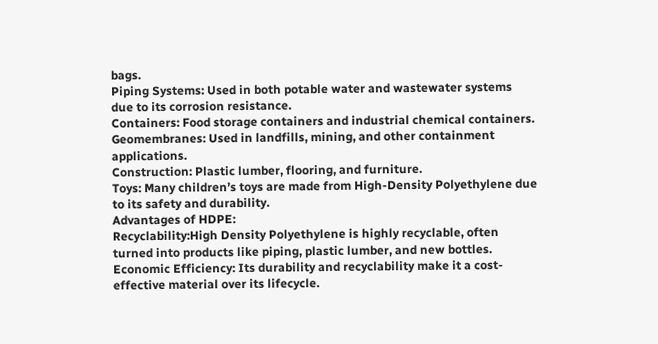bags.
Piping Systems: Used in both potable water and wastewater systems due to its corrosion resistance.
Containers: Food storage containers and industrial chemical containers.
Geomembranes: Used in landfills, mining, and other containment applications.
Construction: Plastic lumber, flooring, and furniture.
Toys: Many children’s toys are made from High-Density Polyethylene due to its safety and durability.
Advantages of HDPE:
Recyclability:High Density Polyethylene is highly recyclable, often turned into products like piping, plastic lumber, and new bottles.
Economic Efficiency: Its durability and recyclability make it a cost-effective material over its lifecycle.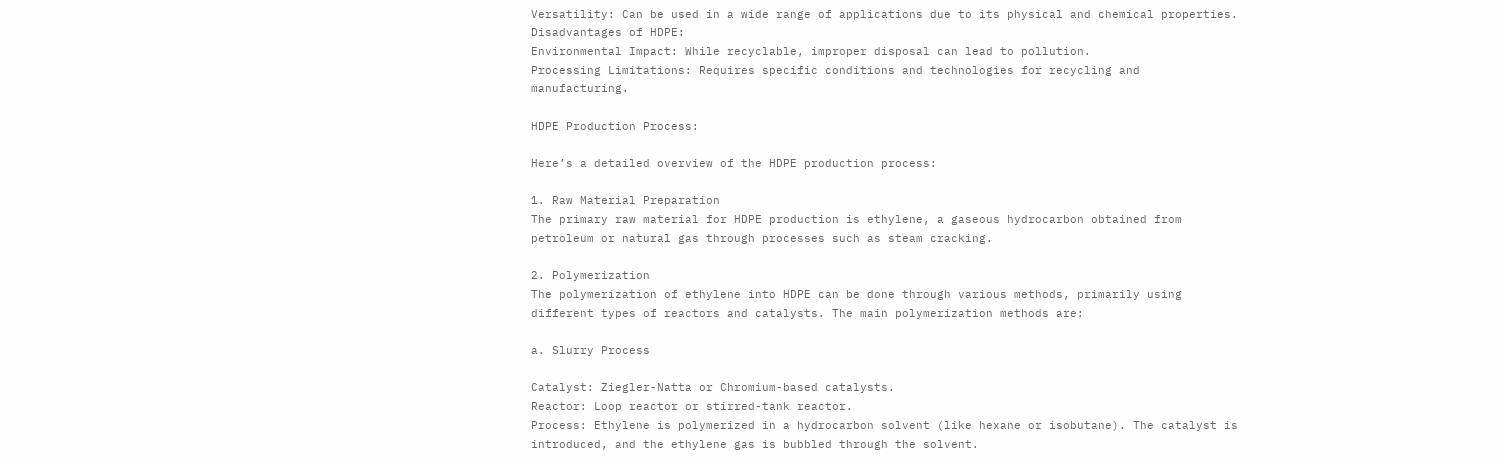Versatility: Can be used in a wide range of applications due to its physical and chemical properties.
Disadvantages of HDPE:
Environmental Impact: While recyclable, improper disposal can lead to pollution.
Processing Limitations: Requires specific conditions and technologies for recycling and manufacturing.

HDPE Production Process:

Here’s a detailed overview of the HDPE production process:

1. Raw Material Preparation
The primary raw material for HDPE production is ethylene, a gaseous hydrocarbon obtained from petroleum or natural gas through processes such as steam cracking.

2. Polymerization
The polymerization of ethylene into HDPE can be done through various methods, primarily using different types of reactors and catalysts. The main polymerization methods are:

a. Slurry Process

Catalyst: Ziegler-Natta or Chromium-based catalysts.
Reactor: Loop reactor or stirred-tank reactor.
Process: Ethylene is polymerized in a hydrocarbon solvent (like hexane or isobutane). The catalyst is introduced, and the ethylene gas is bubbled through the solvent.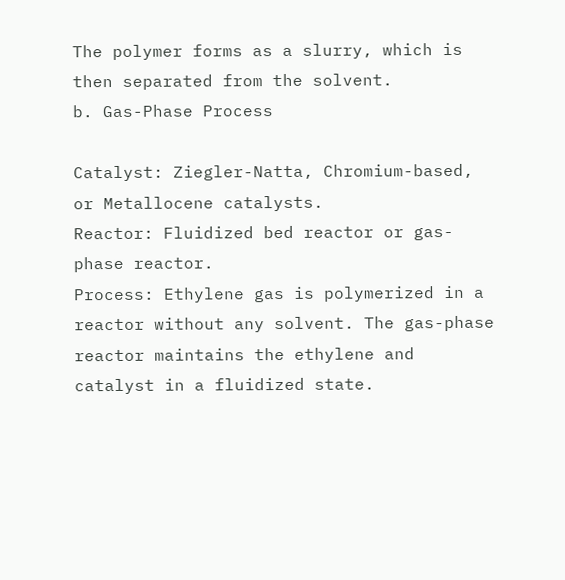The polymer forms as a slurry, which is then separated from the solvent.
b. Gas-Phase Process

Catalyst: Ziegler-Natta, Chromium-based, or Metallocene catalysts.
Reactor: Fluidized bed reactor or gas-phase reactor.
Process: Ethylene gas is polymerized in a reactor without any solvent. The gas-phase reactor maintains the ethylene and catalyst in a fluidized state.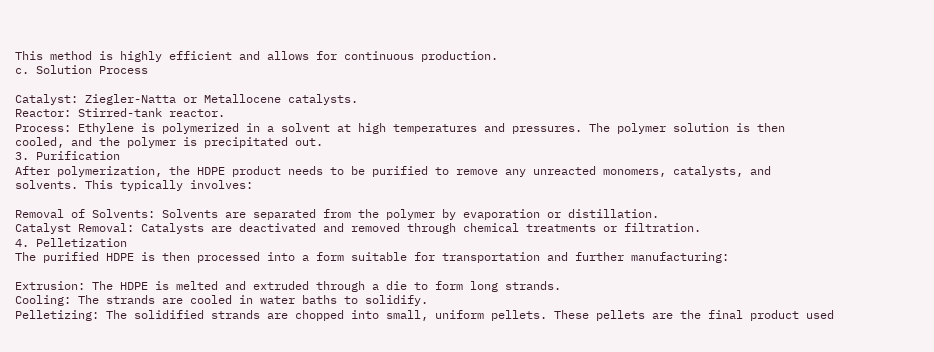This method is highly efficient and allows for continuous production.
c. Solution Process

Catalyst: Ziegler-Natta or Metallocene catalysts.
Reactor: Stirred-tank reactor.
Process: Ethylene is polymerized in a solvent at high temperatures and pressures. The polymer solution is then cooled, and the polymer is precipitated out.
3. Purification
After polymerization, the HDPE product needs to be purified to remove any unreacted monomers, catalysts, and solvents. This typically involves:

Removal of Solvents: Solvents are separated from the polymer by evaporation or distillation.
Catalyst Removal: Catalysts are deactivated and removed through chemical treatments or filtration.
4. Pelletization
The purified HDPE is then processed into a form suitable for transportation and further manufacturing:

Extrusion: The HDPE is melted and extruded through a die to form long strands.
Cooling: The strands are cooled in water baths to solidify.
Pelletizing: The solidified strands are chopped into small, uniform pellets. These pellets are the final product used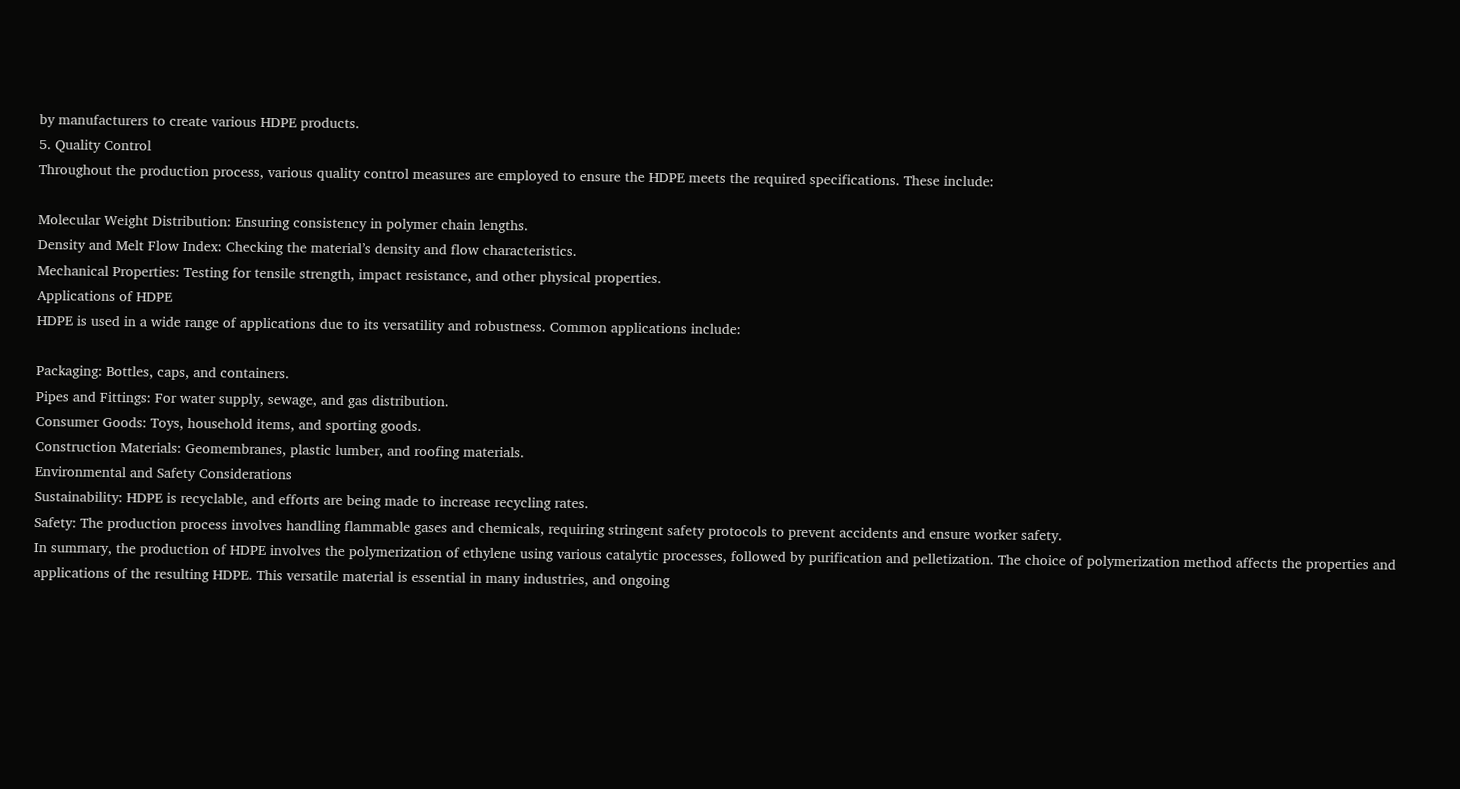by manufacturers to create various HDPE products.
5. Quality Control
Throughout the production process, various quality control measures are employed to ensure the HDPE meets the required specifications. These include:

Molecular Weight Distribution: Ensuring consistency in polymer chain lengths.
Density and Melt Flow Index: Checking the material’s density and flow characteristics.
Mechanical Properties: Testing for tensile strength, impact resistance, and other physical properties.
Applications of HDPE
HDPE is used in a wide range of applications due to its versatility and robustness. Common applications include:

Packaging: Bottles, caps, and containers.
Pipes and Fittings: For water supply, sewage, and gas distribution.
Consumer Goods: Toys, household items, and sporting goods.
Construction Materials: Geomembranes, plastic lumber, and roofing materials.
Environmental and Safety Considerations
Sustainability: HDPE is recyclable, and efforts are being made to increase recycling rates.
Safety: The production process involves handling flammable gases and chemicals, requiring stringent safety protocols to prevent accidents and ensure worker safety.
In summary, the production of HDPE involves the polymerization of ethylene using various catalytic processes, followed by purification and pelletization. The choice of polymerization method affects the properties and applications of the resulting HDPE. This versatile material is essential in many industries, and ongoing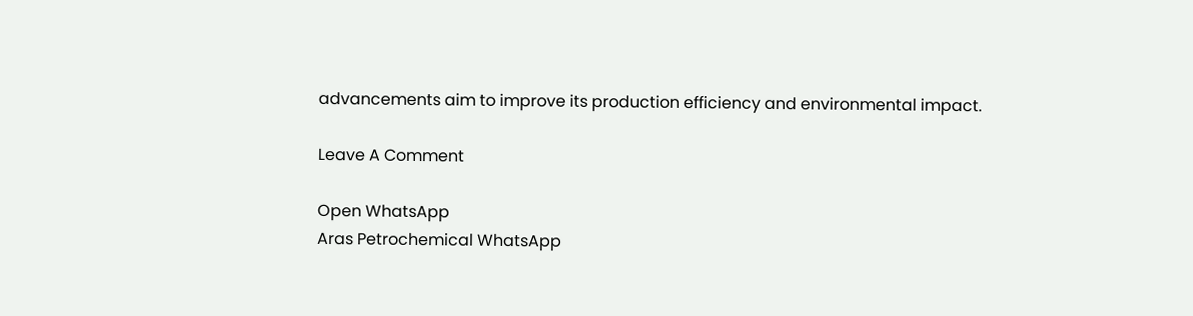advancements aim to improve its production efficiency and environmental impact.

Leave A Comment

Open WhatsApp
Aras Petrochemical WhatsApp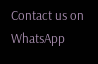Contact us on WhatsApp